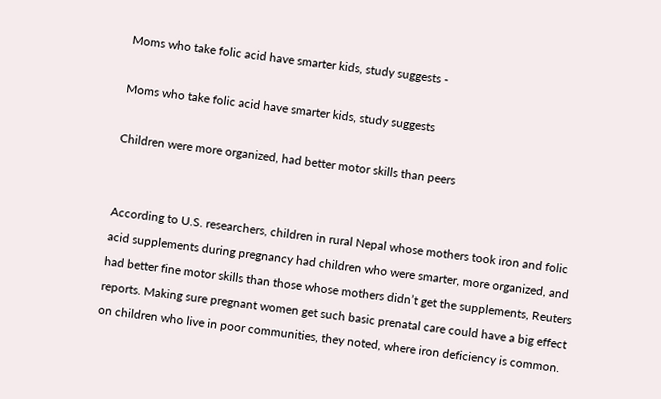Moms who take folic acid have smarter kids, study suggests -

Moms who take folic acid have smarter kids, study suggests

Children were more organized, had better motor skills than peers


According to U.S. researchers, children in rural Nepal whose mothers took iron and folic acid supplements during pregnancy had children who were smarter, more organized, and had better fine motor skills than those whose mothers didn’t get the supplements, Reuters reports. Making sure pregnant women get such basic prenatal care could have a big effect on children who live in poor communities, they noted, where iron deficiency is common.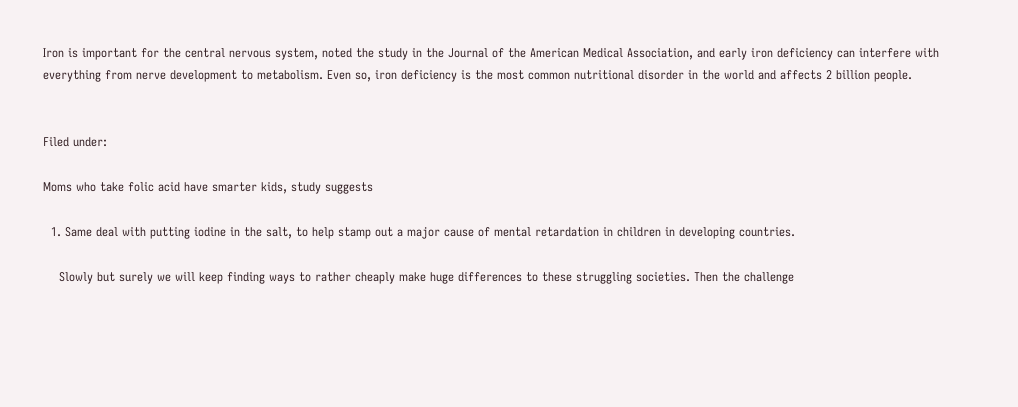Iron is important for the central nervous system, noted the study in the Journal of the American Medical Association, and early iron deficiency can interfere with everything from nerve development to metabolism. Even so, iron deficiency is the most common nutritional disorder in the world and affects 2 billion people.


Filed under:

Moms who take folic acid have smarter kids, study suggests

  1. Same deal with putting iodine in the salt, to help stamp out a major cause of mental retardation in children in developing countries.

    Slowly but surely we will keep finding ways to rather cheaply make huge differences to these struggling societies. Then the challenge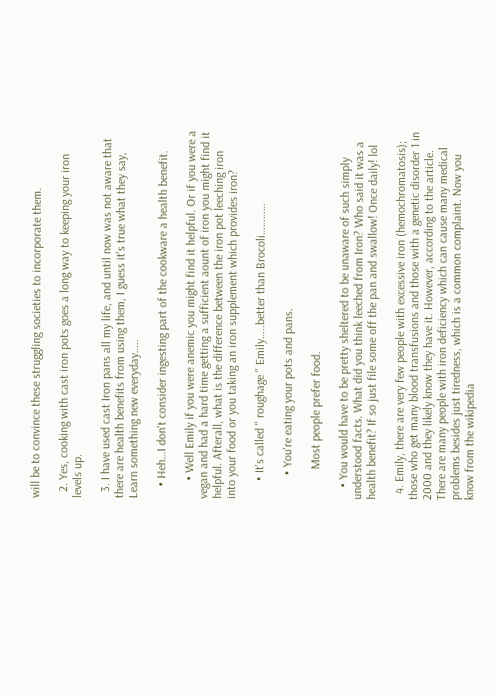will be to convince these struggling societies to incorporate them.

  2. Yes, cooking with cast iron pots goes a long way to keeping your iron levels up.

  3. I have used cast Iron pans all my life, and until now was not aware that there are health benefits from using them, I guess it's true what they say, Learn something new everyday…..

    • Heh…I don't consider ingesting part of the cookware a health benefit.

      • Well Emily if you were anemic you might find it helpful. Or if you were a vegan and had a hard time getting a sufficient aount of iron you might find it helpful. Afterall, what is the difference between the iron pot leeching iron into your food or you taking an iron supplement which provides iron?

      • It's called '' roughage '' Emily…..better than Brocoli…………

        • You're eating your pots and pans.

          Most people prefer food.

    • You would have to be pretty sheltered to be unaware of such simply understood facts. What did you think leeched from Iron? Who said it was a health benefit? If so just file some off the pan and swallow! Once daily! lol

  4. Emily, there are very few people with excessive iron (hemochromatosis); those who get many blood transfusions and those with a genetic disorder 1 in 2000 and they likely know they have it. However, according to the article. There are many people with iron deficiency which can cause many medical problems besides just tiredness, which is a common complaint. Now you know from the wikipedia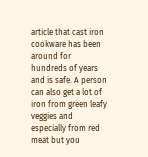article that cast iron cookware has been around for hundreds of years and is safe. A person can also get a lot of iron from green leafy veggies and especially from red meat but you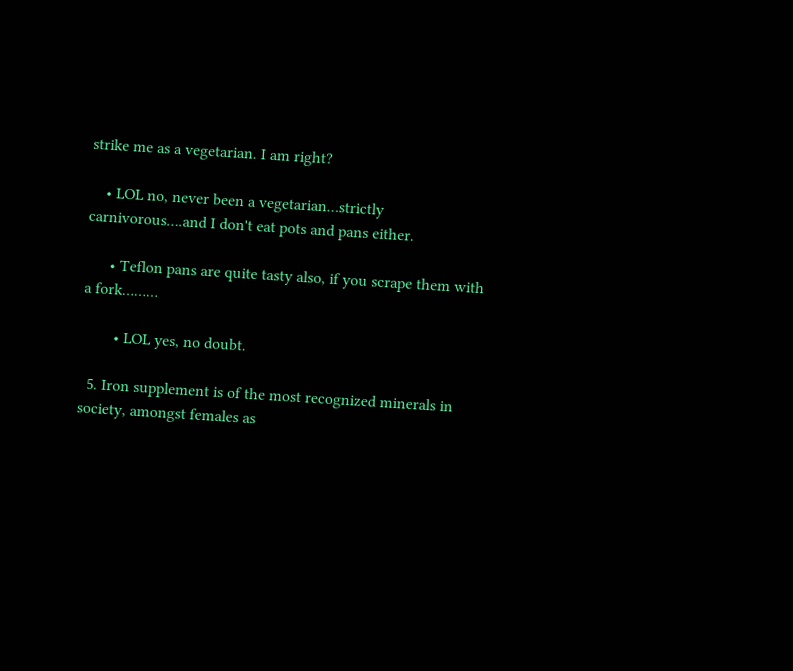strike me as a vegetarian. I am right?

    • LOL no, never been a vegetarian…strictly carnivorous….and I don't eat pots and pans either.

      • Teflon pans are quite tasty also, if you scrape them with a fork………

        • LOL yes, no doubt.

  5. Iron supplement is of the most recognized minerals in society, amongst females as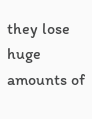they lose huge amounts of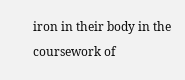iron in their body in the coursework of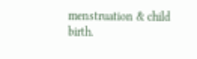menstruation & child birth.